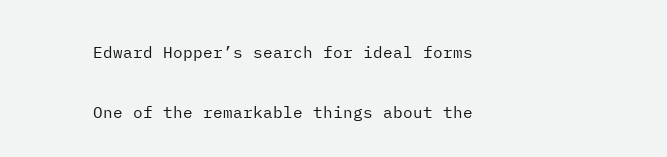Edward Hopper’s search for ideal forms

One of the remarkable things about the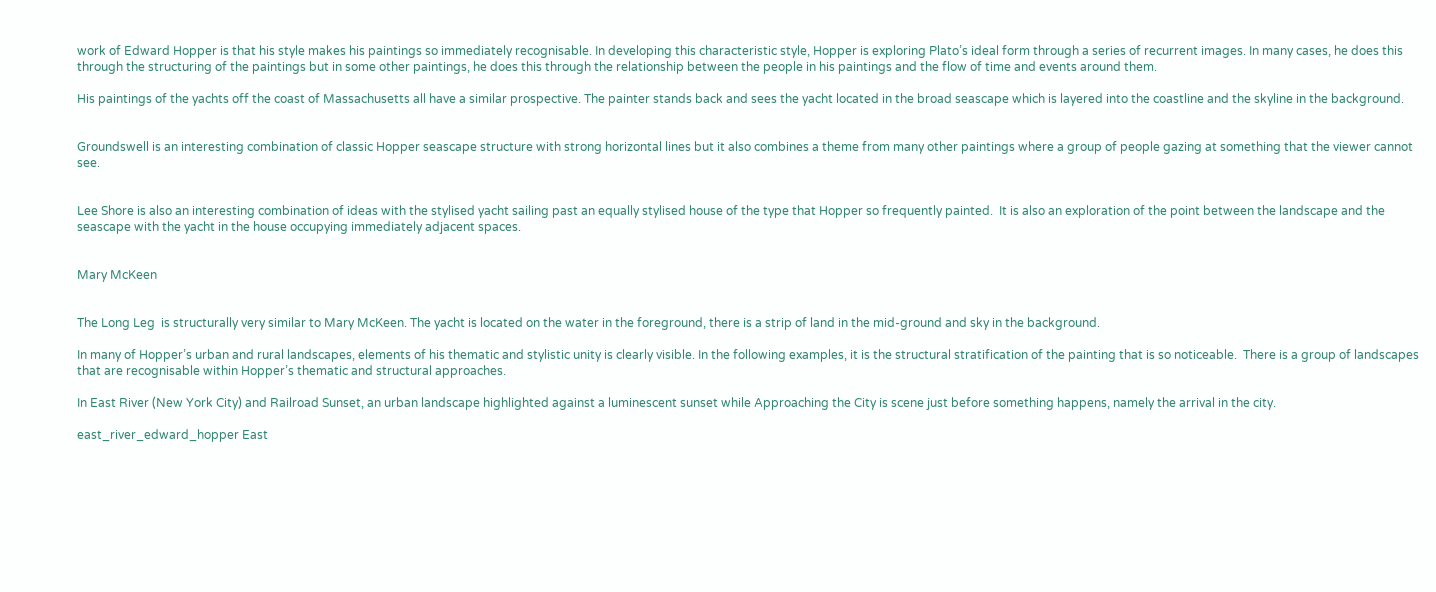work of Edward Hopper is that his style makes his paintings so immediately recognisable. In developing this characteristic style, Hopper is exploring Plato’s ideal form through a series of recurrent images. In many cases, he does this through the structuring of the paintings but in some other paintings, he does this through the relationship between the people in his paintings and the flow of time and events around them.

His paintings of the yachts off the coast of Massachusetts all have a similar prospective. The painter stands back and sees the yacht located in the broad seascape which is layered into the coastline and the skyline in the background.


Groundswell is an interesting combination of classic Hopper seascape structure with strong horizontal lines but it also combines a theme from many other paintings where a group of people gazing at something that the viewer cannot see.


Lee Shore is also an interesting combination of ideas with the stylised yacht sailing past an equally stylised house of the type that Hopper so frequently painted.  It is also an exploration of the point between the landscape and the seascape with the yacht in the house occupying immediately adjacent spaces.


Mary McKeen


The Long Leg  is structurally very similar to Mary McKeen. The yacht is located on the water in the foreground, there is a strip of land in the mid-ground and sky in the background.

In many of Hopper’s urban and rural landscapes, elements of his thematic and stylistic unity is clearly visible. In the following examples, it is the structural stratification of the painting that is so noticeable.  There is a group of landscapes that are recognisable within Hopper’s thematic and structural approaches.

In East River (New York City) and Railroad Sunset, an urban landscape highlighted against a luminescent sunset while Approaching the City is scene just before something happens, namely the arrival in the city.

east_river_edward_hopper East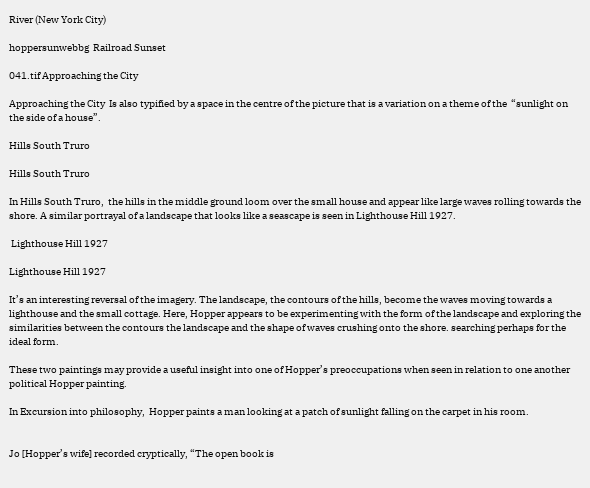River (New York City)

hoppersunwebbg  Railroad Sunset

041.tif Approaching the City

Approaching the City  Is also typified by a space in the centre of the picture that is a variation on a theme of the  “sunlight on the side of a house”.

Hills South Truro

Hills South Truro

In Hills South Truro,  the hills in the middle ground loom over the small house and appear like large waves rolling towards the shore. A similar portrayal of a landscape that looks like a seascape is seen in Lighthouse Hill 1927.

 Lighthouse Hill 1927

Lighthouse Hill 1927

It’s an interesting reversal of the imagery. The landscape, the contours of the hills, become the waves moving towards a lighthouse and the small cottage. Here, Hopper appears to be experimenting with the form of the landscape and exploring the similarities between the contours the landscape and the shape of waves crushing onto the shore. searching perhaps for the ideal form.

These two paintings may provide a useful insight into one of Hopper’s preoccupations when seen in relation to one another political Hopper painting.

In Excursion into philosophy,  Hopper paints a man looking at a patch of sunlight falling on the carpet in his room.


Jo [Hopper’s wife] recorded cryptically, “The open book is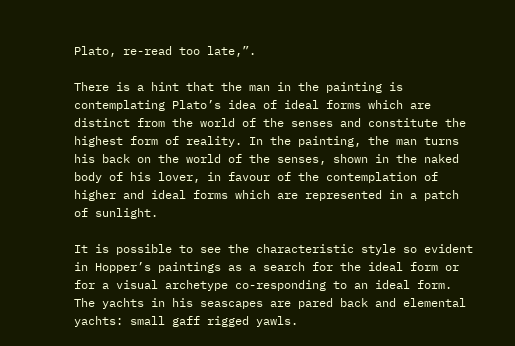Plato, re-read too late,”.

There is a hint that the man in the painting is contemplating Plato’s idea of ideal forms which are distinct from the world of the senses and constitute the highest form of reality. In the painting, the man turns his back on the world of the senses, shown in the naked body of his lover, in favour of the contemplation of higher and ideal forms which are represented in a patch of sunlight.

It is possible to see the characteristic style so evident in Hopper’s paintings as a search for the ideal form or for a visual archetype co-responding to an ideal form. The yachts in his seascapes are pared back and elemental yachts: small gaff rigged yawls.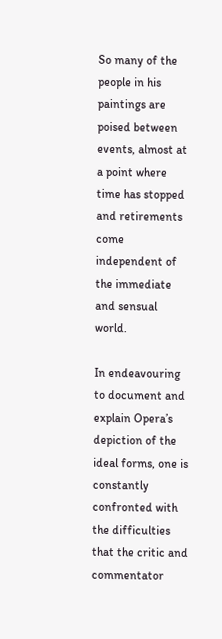So many of the people in his paintings are poised between events, almost at a point where time has stopped and retirements come independent of the immediate and sensual world.

In endeavouring to document and explain Opera’s depiction of the ideal forms, one is constantly confronted with the difficulties that the critic and commentator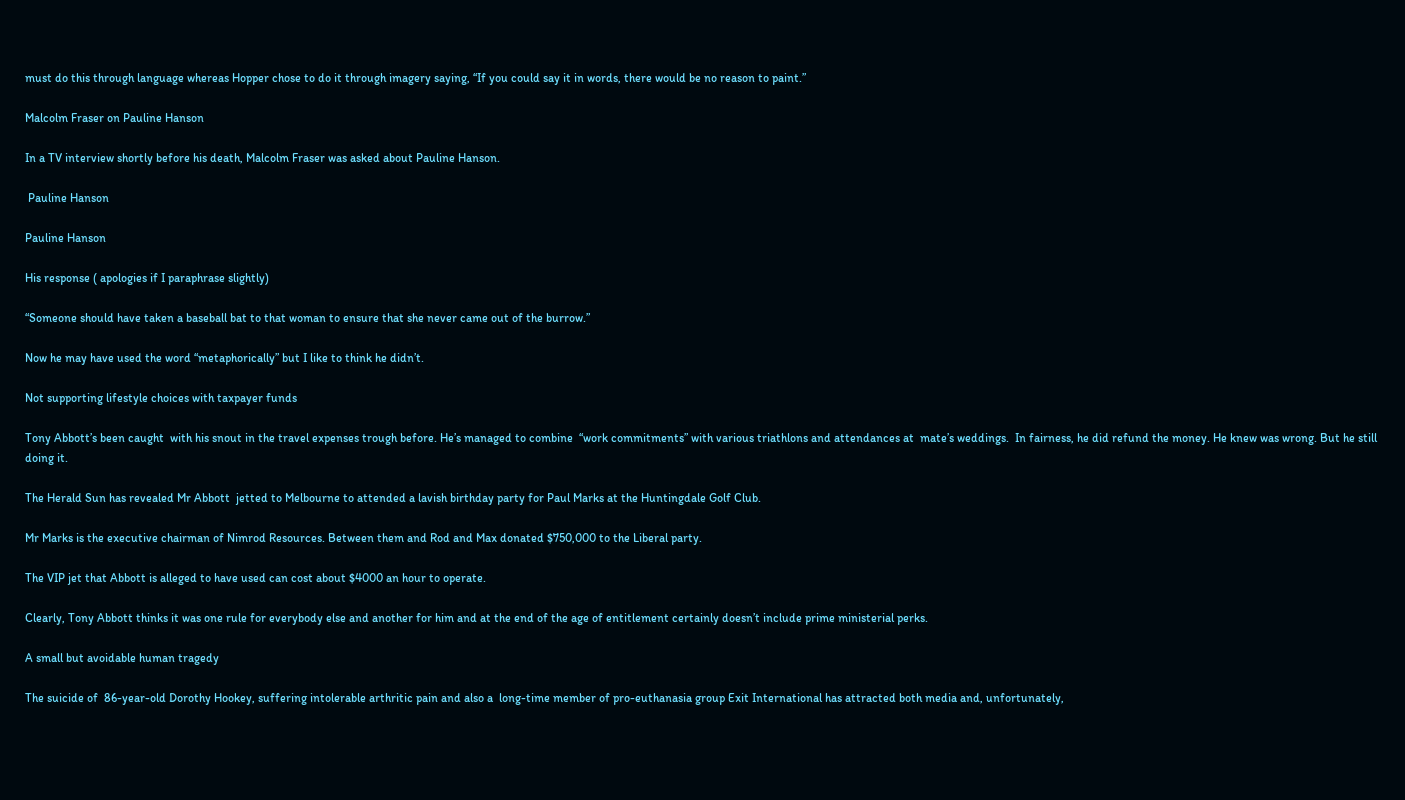must do this through language whereas Hopper chose to do it through imagery saying, “If you could say it in words, there would be no reason to paint.”

Malcolm Fraser on Pauline Hanson

In a TV interview shortly before his death, Malcolm Fraser was asked about Pauline Hanson.

 Pauline Hanson

Pauline Hanson

His response ( apologies if I paraphrase slightly)

“Someone should have taken a baseball bat to that woman to ensure that she never came out of the burrow.”

Now he may have used the word “metaphorically” but I like to think he didn’t.

Not supporting lifestyle choices with taxpayer funds

Tony Abbott’s been caught  with his snout in the travel expenses trough before. He’s managed to combine  “work commitments” with various triathlons and attendances at  mate’s weddings.  In fairness, he did refund the money. He knew was wrong. But he still doing it.

The Herald Sun has revealed Mr Abbott  jetted to Melbourne to attended a lavish birthday party for Paul Marks at the Huntingdale Golf Club.

Mr Marks is the executive chairman of Nimrod Resources. Between them and Rod and Max donated $750,000 to the Liberal party.

The VIP jet that Abbott is alleged to have used can cost about $4000 an hour to operate.

Clearly, Tony Abbott thinks it was one rule for everybody else and another for him and at the end of the age of entitlement certainly doesn’t include prime ministerial perks.

A small but avoidable human tragedy

The suicide of  86-year-old Dorothy Hookey, suffering intolerable arthritic pain and also a  long-time member of pro-euthanasia group Exit International has attracted both media and, unfortunately,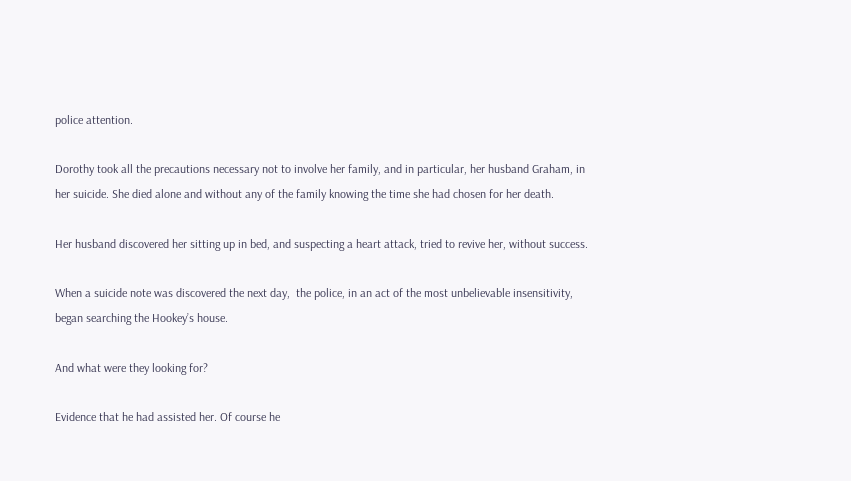police attention.

Dorothy took all the precautions necessary not to involve her family, and in particular, her husband Graham, in her suicide. She died alone and without any of the family knowing the time she had chosen for her death.

Her husband discovered her sitting up in bed, and suspecting a heart attack, tried to revive her, without success.

When a suicide note was discovered the next day,  the police, in an act of the most unbelievable insensitivity, began searching the Hookey’s house.

And what were they looking for?

Evidence that he had assisted her. Of course he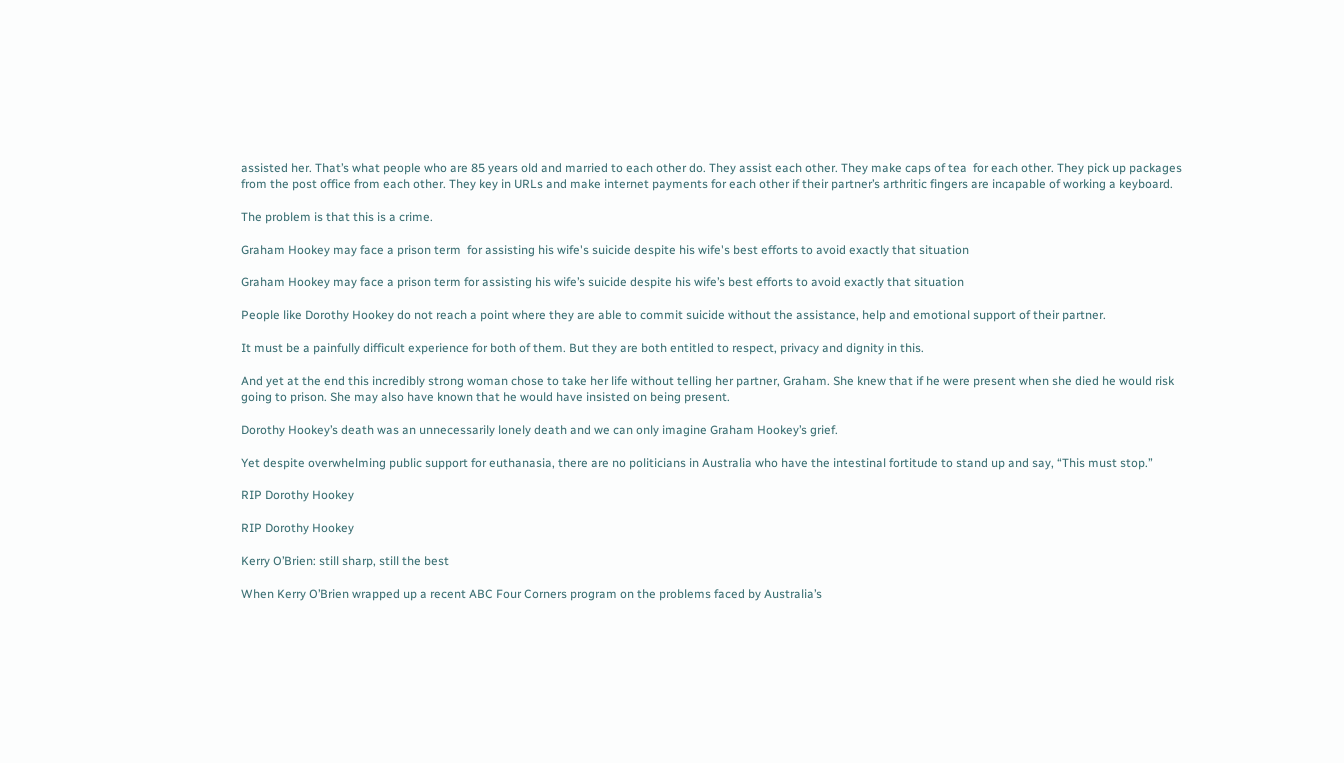assisted her. That’s what people who are 85 years old and married to each other do. They assist each other. They make caps of tea  for each other. They pick up packages from the post office from each other. They key in URLs and make internet payments for each other if their partner’s arthritic fingers are incapable of working a keyboard.

The problem is that this is a crime.

Graham Hookey may face a prison term  for assisting his wife's suicide despite his wife's best efforts to avoid exactly that situation

Graham Hookey may face a prison term for assisting his wife’s suicide despite his wife’s best efforts to avoid exactly that situation

People like Dorothy Hookey do not reach a point where they are able to commit suicide without the assistance, help and emotional support of their partner.

It must be a painfully difficult experience for both of them. But they are both entitled to respect, privacy and dignity in this.

And yet at the end this incredibly strong woman chose to take her life without telling her partner, Graham. She knew that if he were present when she died he would risk going to prison. She may also have known that he would have insisted on being present.

Dorothy Hookey’s death was an unnecessarily lonely death and we can only imagine Graham Hookey’s grief.

Yet despite overwhelming public support for euthanasia, there are no politicians in Australia who have the intestinal fortitude to stand up and say, “This must stop.”

RIP Dorothy Hookey

RIP Dorothy Hookey

Kerry O’Brien: still sharp, still the best

When Kerry O’Brien wrapped up a recent ABC Four Corners program on the problems faced by Australia’s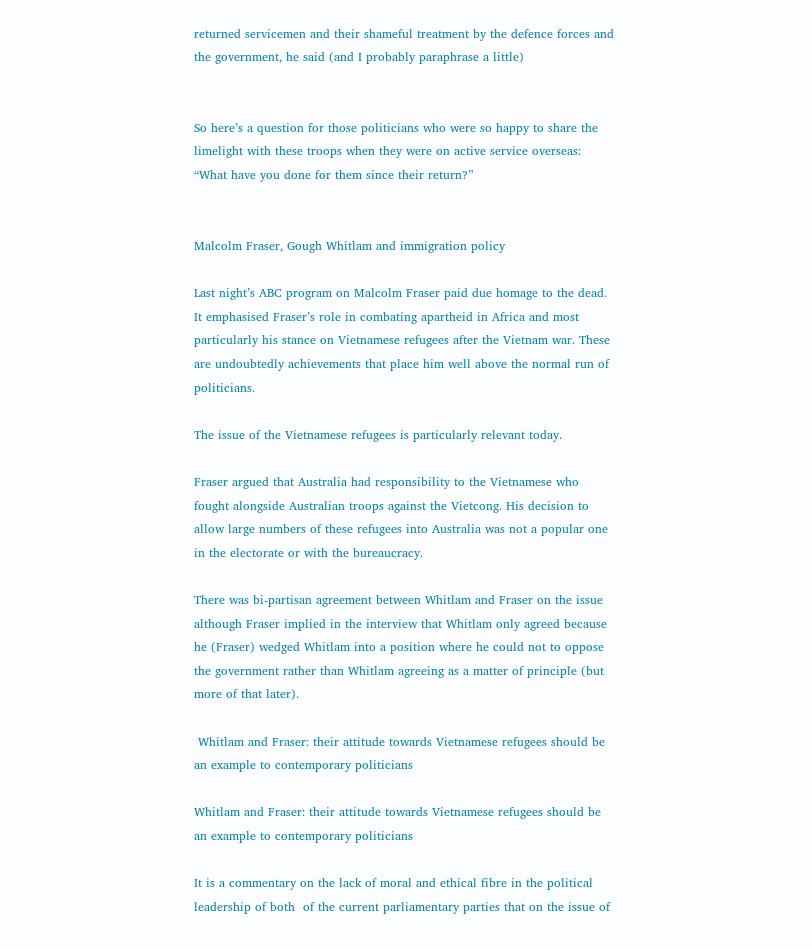returned servicemen and their shameful treatment by the defence forces and the government, he said (and I probably paraphrase a little)


So here’s a question for those politicians who were so happy to share the limelight with these troops when they were on active service overseas: “What have you done for them since their return?”


Malcolm Fraser, Gough Whitlam and immigration policy

Last night’s ABC program on Malcolm Fraser paid due homage to the dead. It emphasised Fraser’s role in combating apartheid in Africa and most particularly his stance on Vietnamese refugees after the Vietnam war. These are undoubtedly achievements that place him well above the normal run of politicians.

The issue of the Vietnamese refugees is particularly relevant today.

Fraser argued that Australia had responsibility to the Vietnamese who fought alongside Australian troops against the Vietcong. His decision to allow large numbers of these refugees into Australia was not a popular one in the electorate or with the bureaucracy.

There was bi-partisan agreement between Whitlam and Fraser on the issue although Fraser implied in the interview that Whitlam only agreed because he (Fraser) wedged Whitlam into a position where he could not to oppose the government rather than Whitlam agreeing as a matter of principle (but more of that later).

 Whitlam and Fraser: their attitude towards Vietnamese refugees should be an example to contemporary politicians

Whitlam and Fraser: their attitude towards Vietnamese refugees should be an example to contemporary politicians

It is a commentary on the lack of moral and ethical fibre in the political leadership of both  of the current parliamentary parties that on the issue of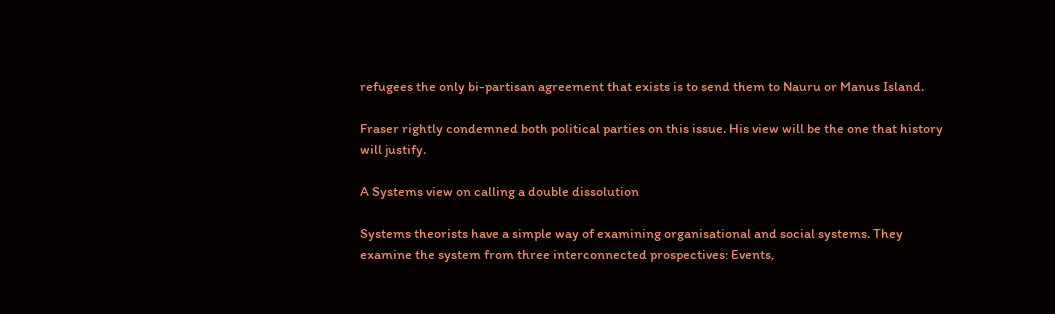refugees the only bi-partisan agreement that exists is to send them to Nauru or Manus Island.

Fraser rightly condemned both political parties on this issue. His view will be the one that history will justify.

A Systems view on calling a double dissolution

Systems theorists have a simple way of examining organisational and social systems. They examine the system from three interconnected prospectives: Events,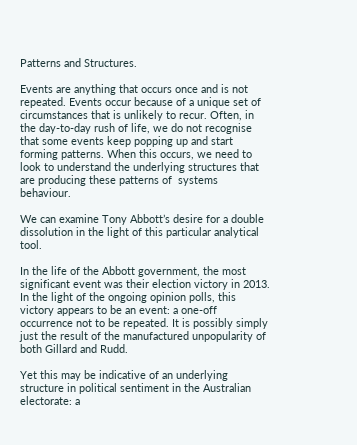Patterns and Structures.

Events are anything that occurs once and is not repeated. Events occur because of a unique set of circumstances that is unlikely to recur. Often, in the day-to-day rush of life, we do not recognise that some events keep popping up and start forming patterns. When this occurs, we need to look to understand the underlying structures that are producing these patterns of  systems behaviour.

We can examine Tony Abbott’s desire for a double dissolution in the light of this particular analytical tool.

In the life of the Abbott government, the most significant event was their election victory in 2013. In the light of the ongoing opinion polls, this victory appears to be an event: a one-off occurrence not to be repeated. It is possibly simply just the result of the manufactured unpopularity of both Gillard and Rudd.

Yet this may be indicative of an underlying structure in political sentiment in the Australian electorate: a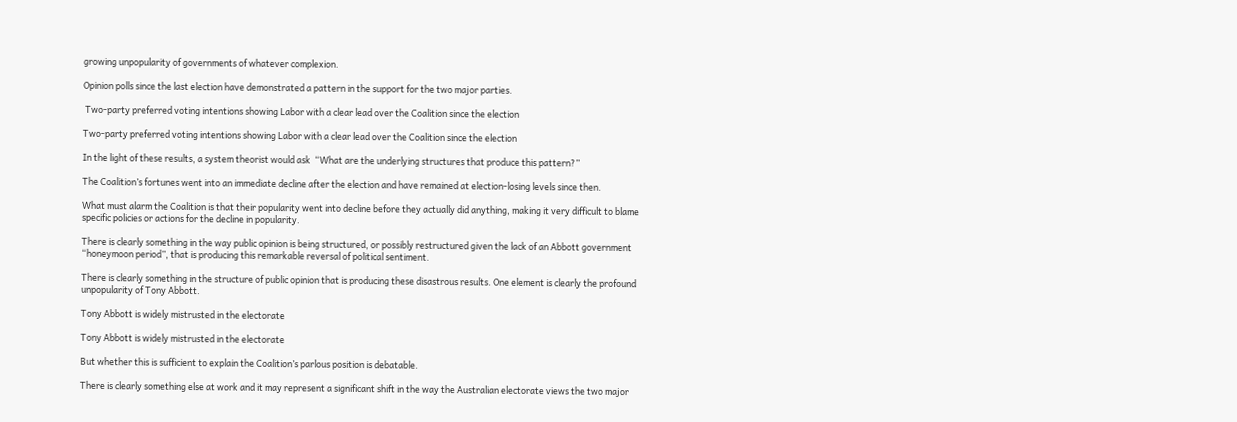growing unpopularity of governments of whatever complexion.

Opinion polls since the last election have demonstrated a pattern in the support for the two major parties.

 Two-party preferred voting intentions showing Labor with a clear lead over the Coalition since the election

Two-party preferred voting intentions showing Labor with a clear lead over the Coalition since the election

In the light of these results, a system theorist would ask  “What are the underlying structures that produce this pattern?”

The Coalition’s fortunes went into an immediate decline after the election and have remained at election-losing levels since then.

What must alarm the Coalition is that their popularity went into decline before they actually did anything, making it very difficult to blame specific policies or actions for the decline in popularity.

There is clearly something in the way public opinion is being structured, or possibly restructured given the lack of an Abbott government “honeymoon period”, that is producing this remarkable reversal of political sentiment.

There is clearly something in the structure of public opinion that is producing these disastrous results. One element is clearly the profound unpopularity of Tony Abbott.

Tony Abbott is widely mistrusted in the electorate

Tony Abbott is widely mistrusted in the electorate

But whether this is sufficient to explain the Coalition’s parlous position is debatable.

There is clearly something else at work and it may represent a significant shift in the way the Australian electorate views the two major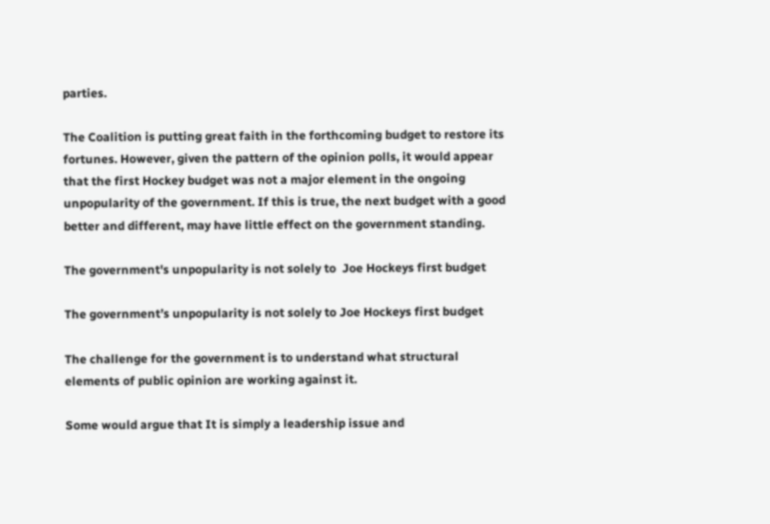parties.

The Coalition is putting great faith in the forthcoming budget to restore its fortunes. However, given the pattern of the opinion polls, it would appear that the first Hockey budget was not a major element in the ongoing unpopularity of the government. If this is true, the next budget with a good better and different, may have little effect on the government standing.

The government's unpopularity is not solely to  Joe Hockeys first budget

The government’s unpopularity is not solely to Joe Hockeys first budget

The challenge for the government is to understand what structural elements of public opinion are working against it.

Some would argue that It is simply a leadership issue and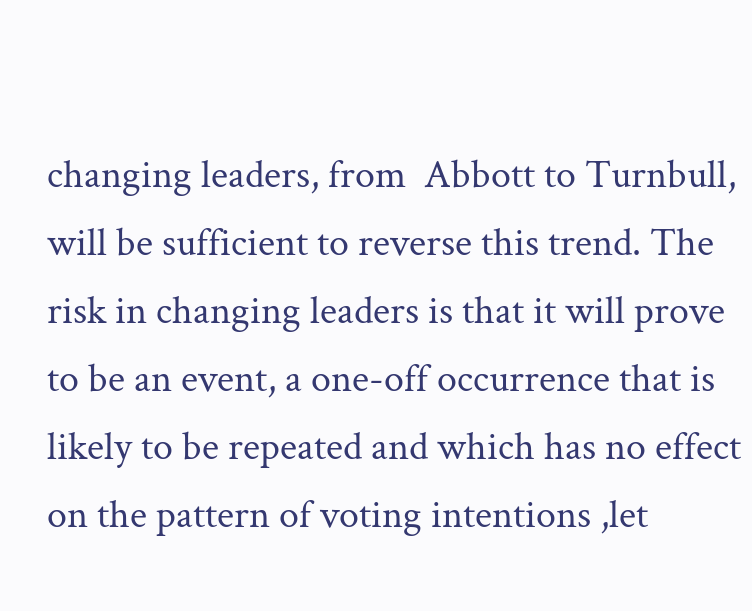changing leaders, from  Abbott to Turnbull, will be sufficient to reverse this trend. The risk in changing leaders is that it will prove to be an event, a one-off occurrence that is likely to be repeated and which has no effect on the pattern of voting intentions ,let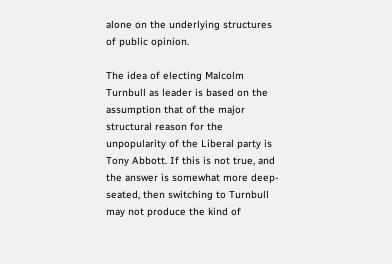alone on the underlying structures of public opinion.

The idea of electing Malcolm Turnbull as leader is based on the assumption that of the major structural reason for the unpopularity of the Liberal party is Tony Abbott. If this is not true, and the answer is somewhat more deep-seated, then switching to Turnbull may not produce the kind of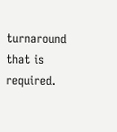turnaround that is required.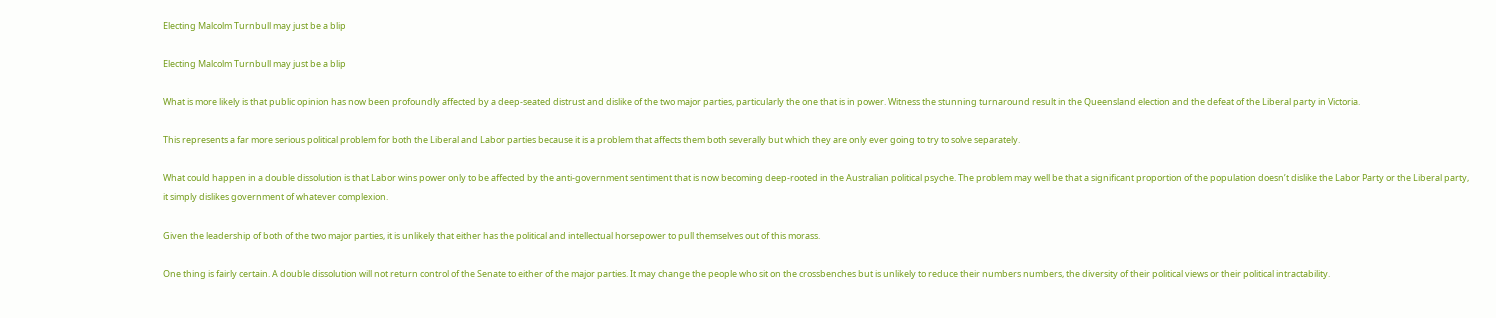Electing Malcolm Turnbull may just be a blip

Electing Malcolm Turnbull may just be a blip

What is more likely is that public opinion has now been profoundly affected by a deep-seated distrust and dislike of the two major parties, particularly the one that is in power. Witness the stunning turnaround result in the Queensland election and the defeat of the Liberal party in Victoria.

This represents a far more serious political problem for both the Liberal and Labor parties because it is a problem that affects them both severally but which they are only ever going to try to solve separately.

What could happen in a double dissolution is that Labor wins power only to be affected by the anti-government sentiment that is now becoming deep-rooted in the Australian political psyche. The problem may well be that a significant proportion of the population doesn’t dislike the Labor Party or the Liberal party, it simply dislikes government of whatever complexion.

Given the leadership of both of the two major parties, it is unlikely that either has the political and intellectual horsepower to pull themselves out of this morass.

One thing is fairly certain. A double dissolution will not return control of the Senate to either of the major parties. It may change the people who sit on the crossbenches but is unlikely to reduce their numbers numbers, the diversity of their political views or their political intractability.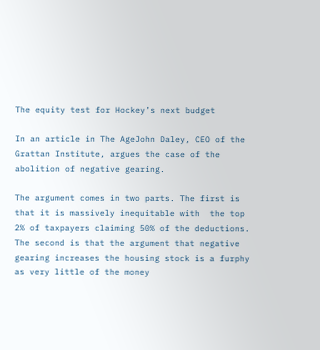The equity test for Hockey’s next budget

In an article in The AgeJohn Daley, CEO of the Grattan Institute, argues the case of the abolition of negative gearing.

The argument comes in two parts. The first is that it is massively inequitable with  the top 2% of taxpayers claiming 50% of the deductions. The second is that the argument that negative gearing increases the housing stock is a furphy as very little of the money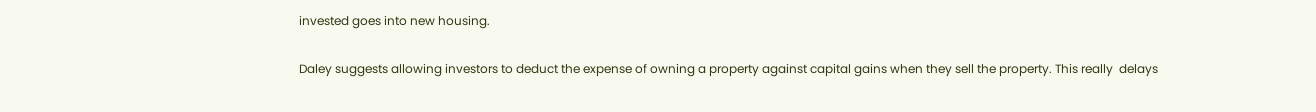invested goes into new housing.

Daley suggests allowing investors to deduct the expense of owning a property against capital gains when they sell the property. This really  delays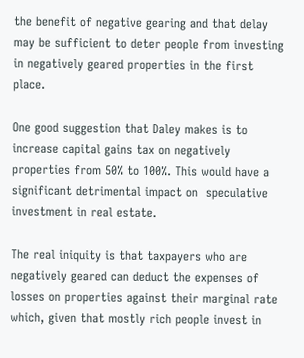the benefit of negative gearing and that delay may be sufficient to deter people from investing in negatively geared properties in the first place.

One good suggestion that Daley makes is to increase capital gains tax on negatively properties from 50% to 100%. This would have a significant detrimental impact on  speculative investment in real estate.

The real iniquity is that taxpayers who are negatively geared can deduct the expenses of losses on properties against their marginal rate which, given that mostly rich people invest in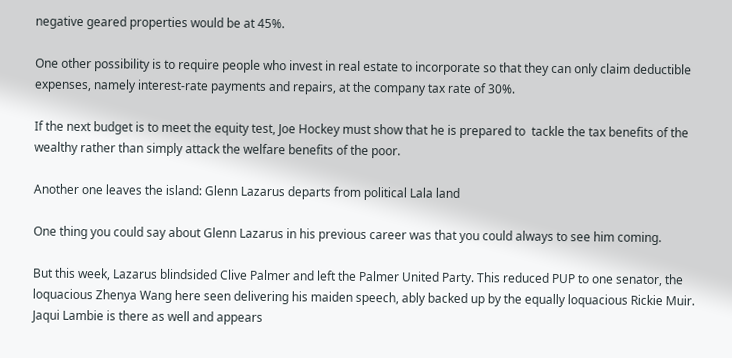negative geared properties would be at 45%.

One other possibility is to require people who invest in real estate to incorporate so that they can only claim deductible expenses, namely interest-rate payments and repairs, at the company tax rate of 30%.

If the next budget is to meet the equity test, Joe Hockey must show that he is prepared to  tackle the tax benefits of the wealthy rather than simply attack the welfare benefits of the poor.

Another one leaves the island: Glenn Lazarus departs from political Lala land

One thing you could say about Glenn Lazarus in his previous career was that you could always to see him coming.

But this week, Lazarus blindsided Clive Palmer and left the Palmer United Party. This reduced PUP to one senator, the loquacious Zhenya Wang here seen delivering his maiden speech, ably backed up by the equally loquacious Rickie Muir. Jaqui Lambie is there as well and appears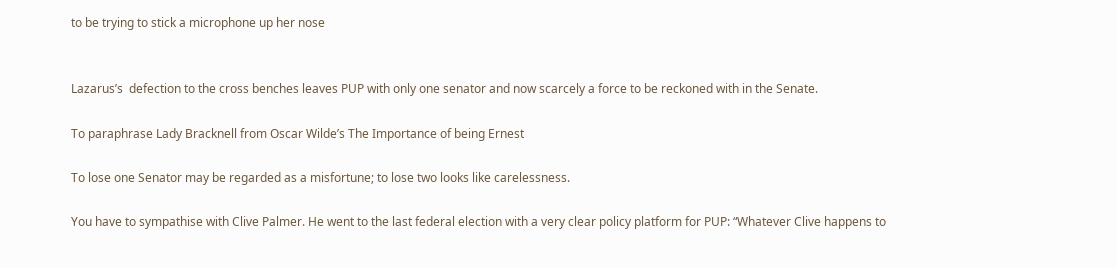to be trying to stick a microphone up her nose


Lazarus’s  defection to the cross benches leaves PUP with only one senator and now scarcely a force to be reckoned with in the Senate.

To paraphrase Lady Bracknell from Oscar Wilde’s The Importance of being Ernest

To lose one Senator may be regarded as a misfortune; to lose two looks like carelessness.

You have to sympathise with Clive Palmer. He went to the last federal election with a very clear policy platform for PUP: “Whatever Clive happens to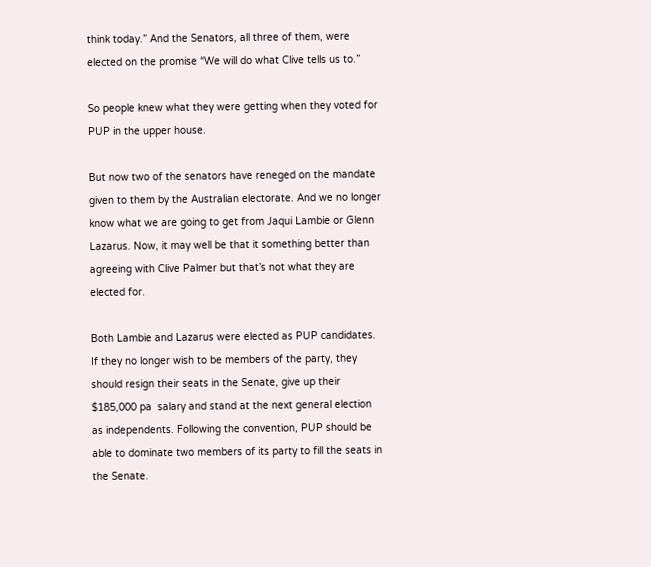think today.” And the Senators, all three of them, were elected on the promise “We will do what Clive tells us to.”

So people knew what they were getting when they voted for PUP in the upper house.

But now two of the senators have reneged on the mandate given to them by the Australian electorate. And we no longer know what we are going to get from Jaqui Lambie or Glenn Lazarus. Now, it may well be that it something better than agreeing with Clive Palmer but that’s not what they are elected for.

Both Lambie and Lazarus were elected as PUP candidates. If they no longer wish to be members of the party, they should resign their seats in the Senate, give up their  $185,000 pa  salary and stand at the next general election as independents. Following the convention, PUP should be able to dominate two members of its party to fill the seats in the Senate.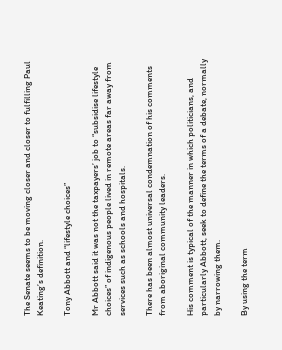The Senate seems to be moving closer and closer to fulfilling Paul Keating’s definition.

Tony Abbott and “lifestyle choices”

Mr Abbott said it was not the taxpayers’ job to “subsidise lifestyle choices” of indigenous people lived in remote areas far away from services such as schools and hospitals.

There has been almost universal condemnation of his comments from aboriginal community leaders.

His comment is typical of the manner in which politicians, and particularly Abbott, seek to define the terms of a debate, normally by narrowing them.

By using the term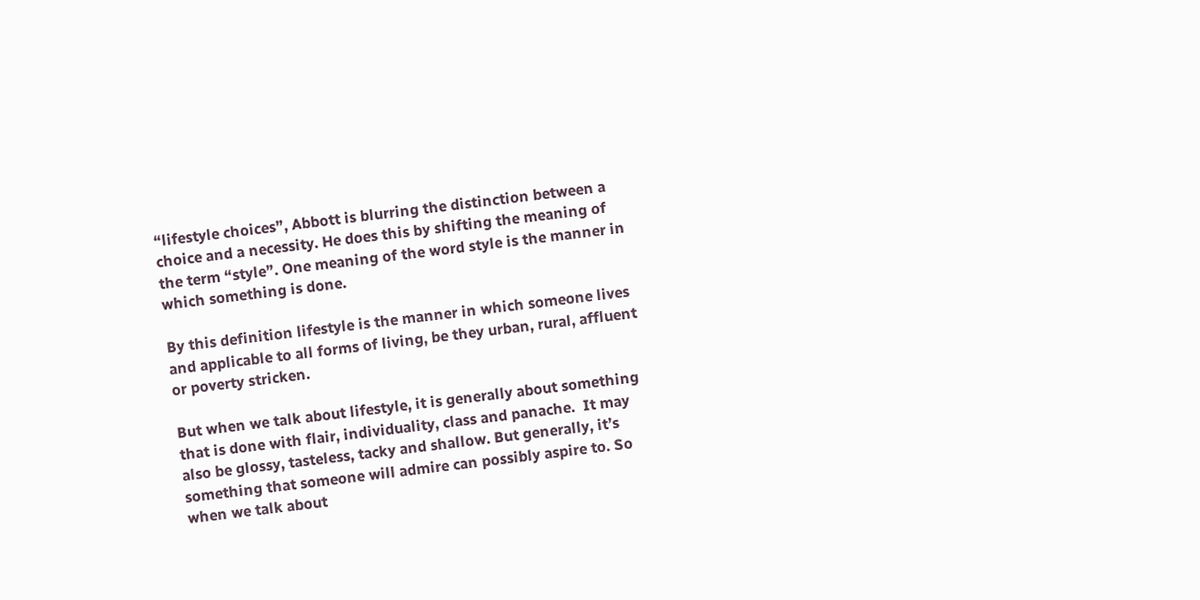“lifestyle choices”, Abbott is blurring the distinction between a choice and a necessity. He does this by shifting the meaning of the term “style”. One meaning of the word style is the manner in which something is done.

By this definition lifestyle is the manner in which someone lives and applicable to all forms of living, be they urban, rural, affluent or poverty stricken.

But when we talk about lifestyle, it is generally about something that is done with flair, individuality, class and panache.  It may also be glossy, tasteless, tacky and shallow. But generally, it’s something that someone will admire can possibly aspire to. So when we talk about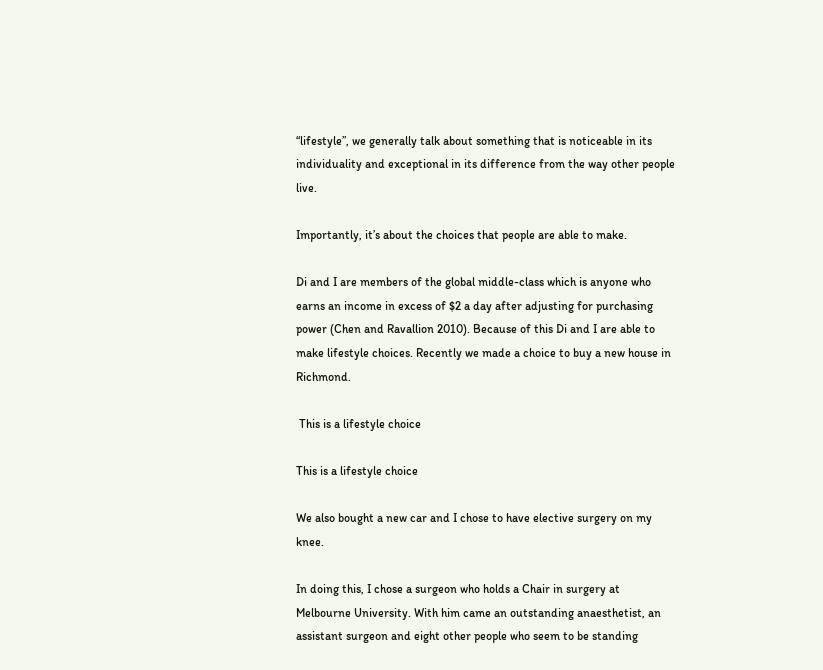“lifestyle”, we generally talk about something that is noticeable in its individuality and exceptional in its difference from the way other people live.

Importantly, it’s about the choices that people are able to make.

Di and I are members of the global middle-class which is anyone who earns an income in excess of $2 a day after adjusting for purchasing power (Chen and Ravallion 2010). Because of this Di and I are able to make lifestyle choices. Recently we made a choice to buy a new house in Richmond.

 This is a lifestyle choice

This is a lifestyle choice

We also bought a new car and I chose to have elective surgery on my knee.

In doing this, I chose a surgeon who holds a Chair in surgery at Melbourne University. With him came an outstanding anaesthetist, an assistant surgeon and eight other people who seem to be standing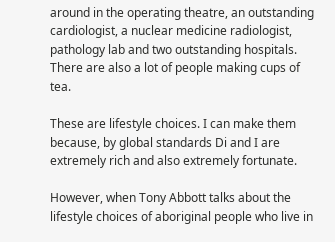around in the operating theatre, an outstanding cardiologist, a nuclear medicine radiologist, pathology lab and two outstanding hospitals. There are also a lot of people making cups of tea.

These are lifestyle choices. I can make them because, by global standards Di and I are extremely rich and also extremely fortunate.

However, when Tony Abbott talks about the lifestyle choices of aboriginal people who live in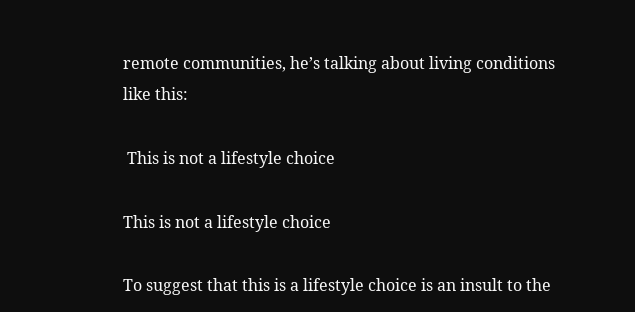remote communities, he’s talking about living conditions like this:

 This is not a lifestyle choice

This is not a lifestyle choice

To suggest that this is a lifestyle choice is an insult to the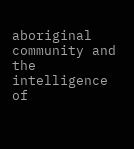aboriginal community and the intelligence of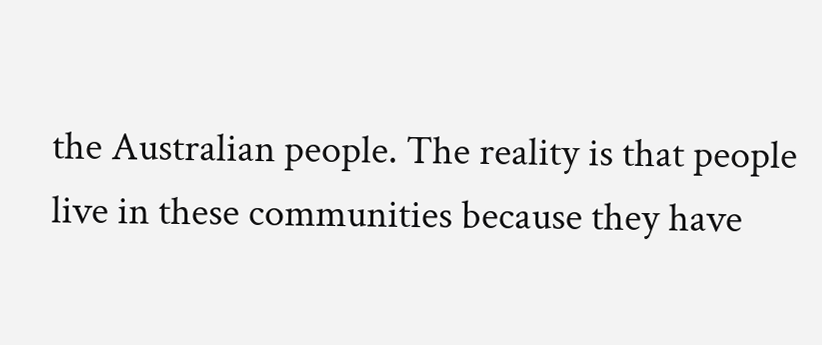the Australian people. The reality is that people live in these communities because they have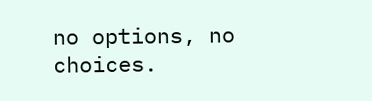no options, no choices.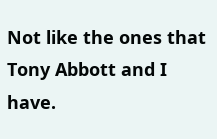Not like the ones that Tony Abbott and I have.